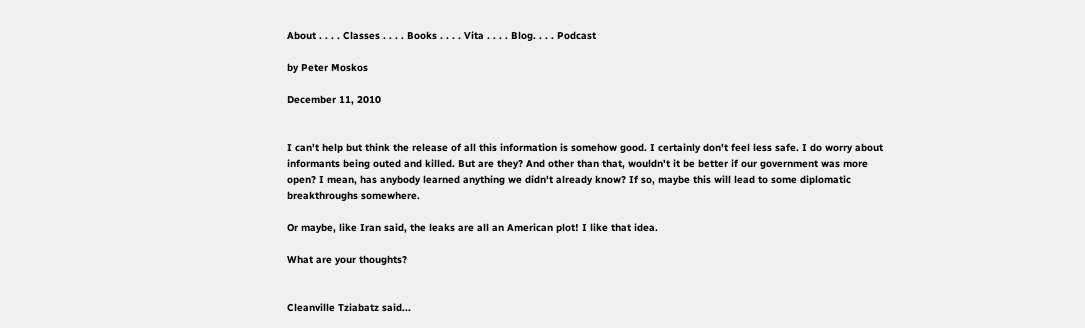About . . . . Classes . . . . Books . . . . Vita . . . . Blog. . . . Podcast

by Peter Moskos

December 11, 2010


I can't help but think the release of all this information is somehow good. I certainly don't feel less safe. I do worry about informants being outed and killed. But are they? And other than that, wouldn't it be better if our government was more open? I mean, has anybody learned anything we didn't already know? If so, maybe this will lead to some diplomatic breakthroughs somewhere.

Or maybe, like Iran said, the leaks are all an American plot! I like that idea.

What are your thoughts?


Cleanville Tziabatz said...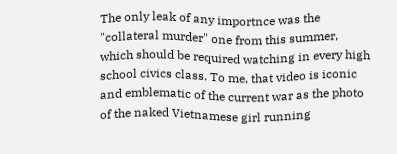The only leak of any importnce was the "collateral murder" one from this summer, which should be required watching in every high school civics class. To me, that video is iconic and emblematic of the current war as the photo of the naked Vietnamese girl running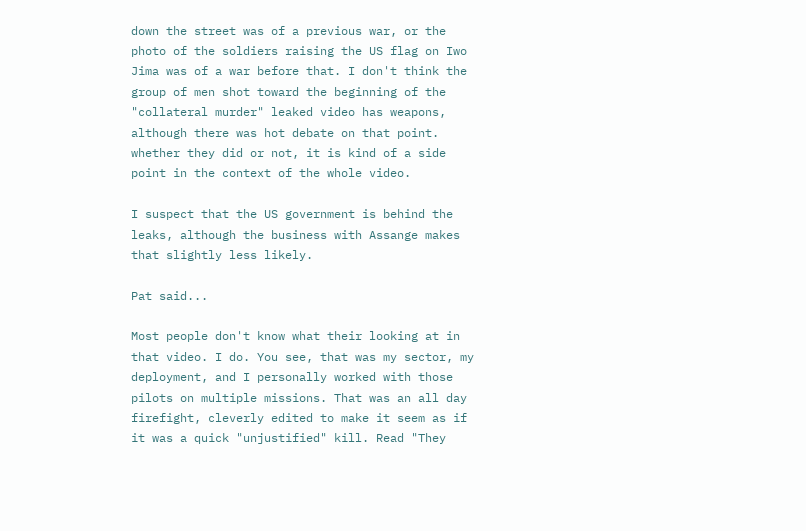down the street was of a previous war, or the photo of the soldiers raising the US flag on Iwo Jima was of a war before that. I don't think the group of men shot toward the beginning of the "collateral murder" leaked video has weapons, although there was hot debate on that point. whether they did or not, it is kind of a side point in the context of the whole video.

I suspect that the US government is behind the leaks, although the business with Assange makes that slightly less likely.

Pat said...

Most people don't know what their looking at in that video. I do. You see, that was my sector, my deployment, and I personally worked with those pilots on multiple missions. That was an all day firefight, cleverly edited to make it seem as if it was a quick "unjustified" kill. Read "They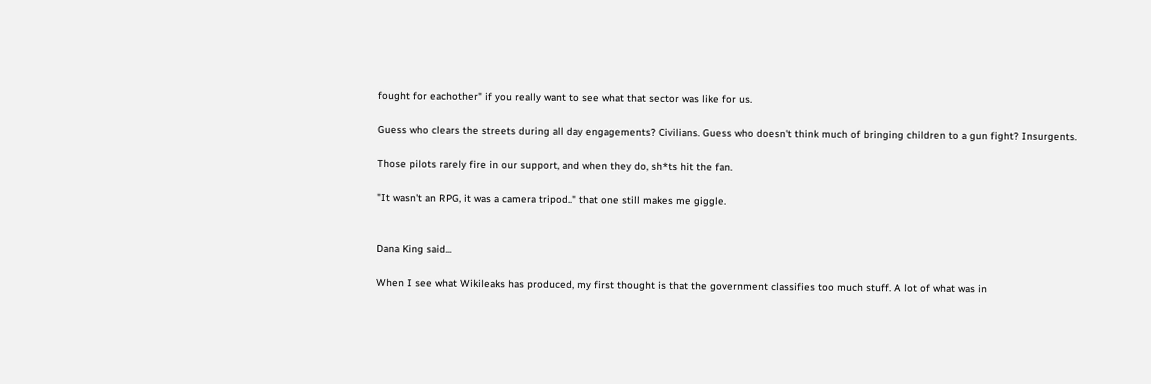fought for eachother" if you really want to see what that sector was like for us.

Guess who clears the streets during all day engagements? Civilians. Guess who doesn't think much of bringing children to a gun fight? Insurgents.

Those pilots rarely fire in our support, and when they do, sh*ts hit the fan.

"It wasn't an RPG, it was a camera tripod.." that one still makes me giggle.


Dana King said...

When I see what Wikileaks has produced, my first thought is that the government classifies too much stuff. A lot of what was in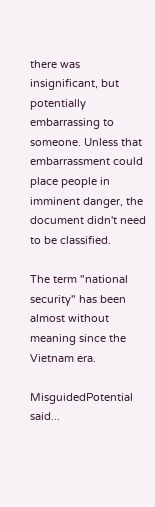there was insignificant, but potentially embarrassing to someone. Unless that embarrassment could place people in imminent danger, the document didn't need to be classified.

The term "national security" has been almost without meaning since the Vietnam era.

MisguidedPotential said...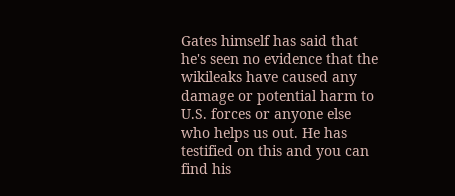Gates himself has said that he's seen no evidence that the wikileaks have caused any damage or potential harm to U.S. forces or anyone else who helps us out. He has testified on this and you can find his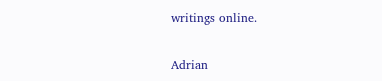writings online.

Adrian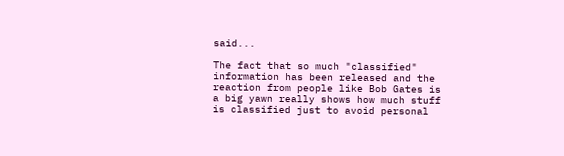said...

The fact that so much "classified" information has been released and the reaction from people like Bob Gates is a big yawn really shows how much stuff is classified just to avoid personal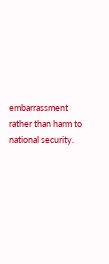embarrassment rather than harm to national security.